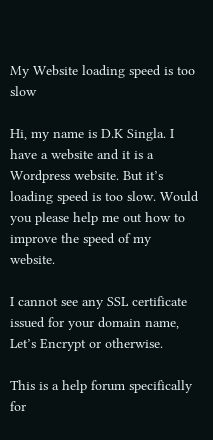My Website loading speed is too slow

Hi, my name is D.K Singla. I have a website and it is a Wordpress website. But it’s loading speed is too slow. Would you please help me out how to improve the speed of my website.

I cannot see any SSL certificate issued for your domain name, Let’s Encrypt or otherwise.

This is a help forum specifically for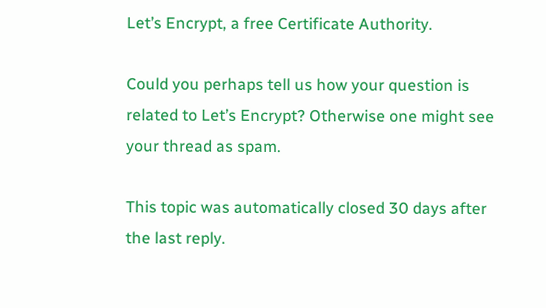Let’s Encrypt, a free Certificate Authority.

Could you perhaps tell us how your question is related to Let’s Encrypt? Otherwise one might see your thread as spam.

This topic was automatically closed 30 days after the last reply.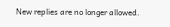New replies are no longer allowed.